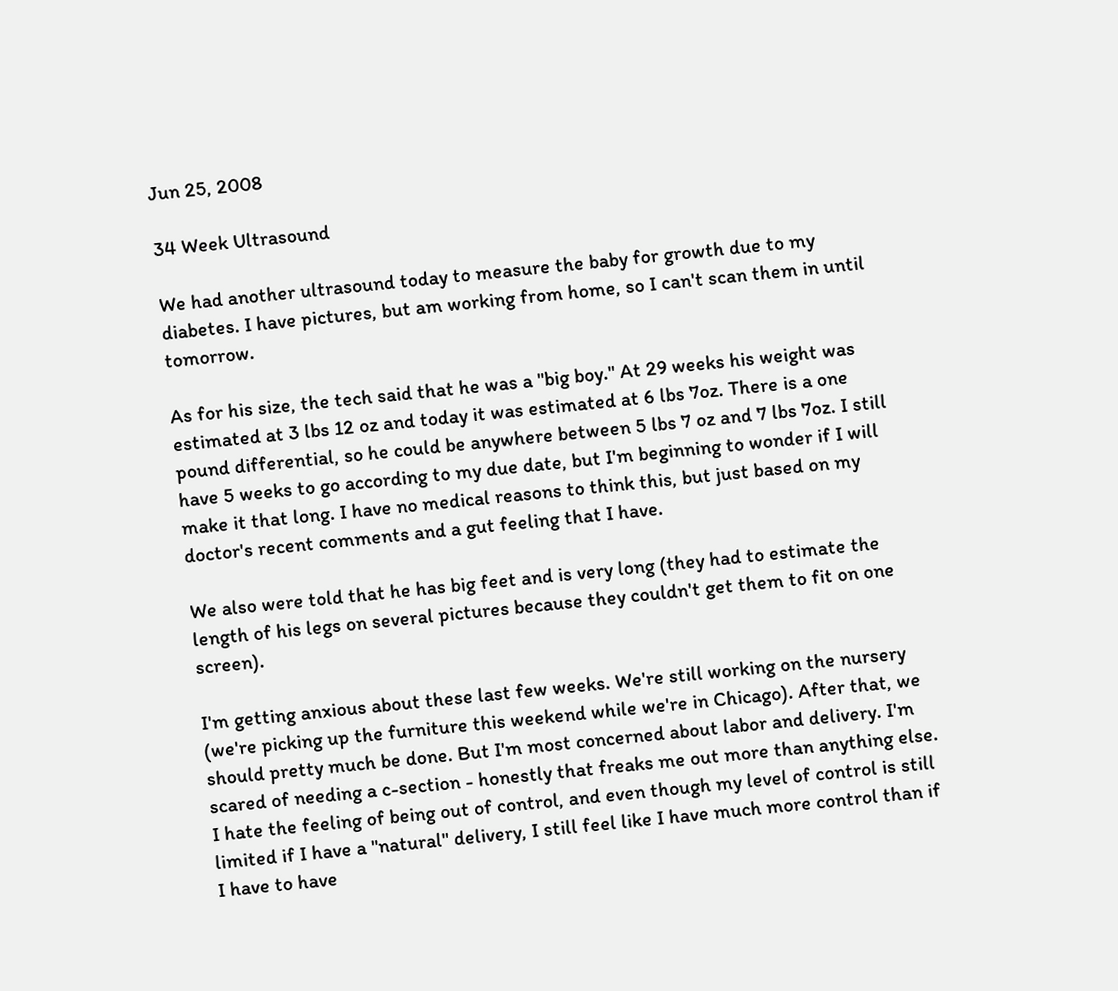Jun 25, 2008

34 Week Ultrasound

We had another ultrasound today to measure the baby for growth due to my diabetes. I have pictures, but am working from home, so I can't scan them in until tomorrow.

As for his size, the tech said that he was a "big boy." At 29 weeks his weight was estimated at 3 lbs 12 oz and today it was estimated at 6 lbs 7oz. There is a one pound differential, so he could be anywhere between 5 lbs 7 oz and 7 lbs 7oz. I still have 5 weeks to go according to my due date, but I'm beginning to wonder if I will make it that long. I have no medical reasons to think this, but just based on my doctor's recent comments and a gut feeling that I have.

We also were told that he has big feet and is very long (they had to estimate the length of his legs on several pictures because they couldn't get them to fit on one screen).

I'm getting anxious about these last few weeks. We're still working on the nursery (we're picking up the furniture this weekend while we're in Chicago). After that, we should pretty much be done. But I'm most concerned about labor and delivery. I'm scared of needing a c-section - honestly that freaks me out more than anything else. I hate the feeling of being out of control, and even though my level of control is still limited if I have a "natural" delivery, I still feel like I have much more control than if I have to have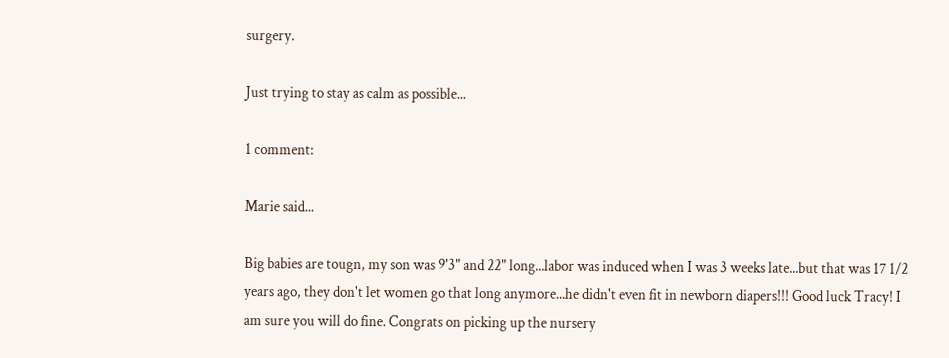surgery.

Just trying to stay as calm as possible...

1 comment:

Marie said...

Big babies are tougn, my son was 9'3" and 22" long...labor was induced when I was 3 weeks late...but that was 17 1/2 years ago, they don't let women go that long anymore...he didn't even fit in newborn diapers!!! Good luck Tracy! I am sure you will do fine. Congrats on picking up the nursery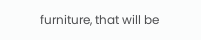furniture, that will be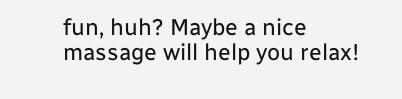fun, huh? Maybe a nice massage will help you relax!